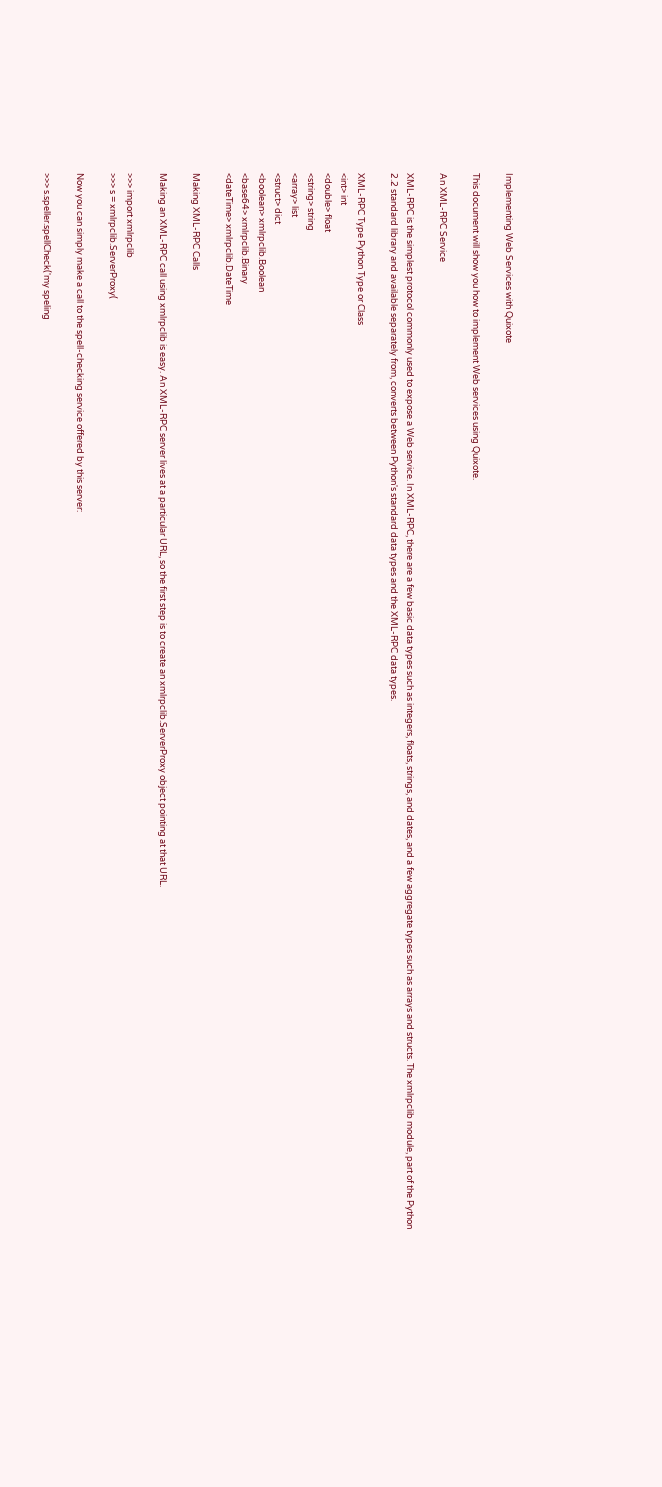Implementing Web Services with Quixote

This document will show you how to implement Web services using Quixote.

An XML-RPC Service

XML-RPC is the simplest protocol commonly used to expose a Web service. In XML-RPC, there are a few basic data types such as integers, floats, strings, and dates, and a few aggregate types such as arrays and structs. The xmlrpclib module, part of the Python 2.2 standard library and available separately from, converts between Python's standard data types and the XML-RPC data types.

XML-RPC Type Python Type or Class
<int> int
<double> float
<string> string
<array> list
<struct> dict
<boolean> xmlrpclib.Boolean
<base64> xmlrpclib.Binary
<dateTime> xmlrpclib.DateTime

Making XML-RPC Calls

Making an XML-RPC call using xmlrpclib is easy. An XML-RPC server lives at a particular URL, so the first step is to create an xmlrpclib.ServerProxy object pointing at that URL.

>>> import xmlrpclib
>>> s = xmlrpclib.ServerProxy(

Now you can simply make a call to the spell-checking service offered by this server:

>>> s.speller.spellCheck('my speling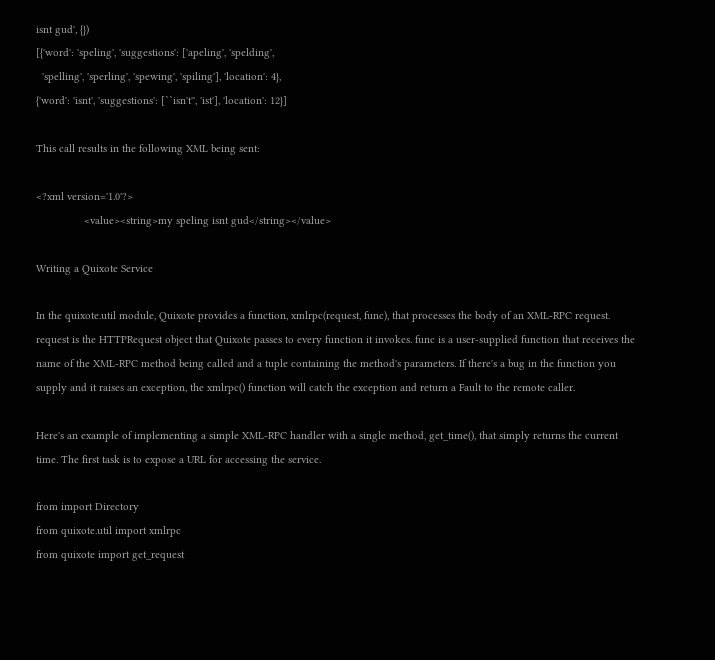isnt gud', {})
[{'word': 'speling', 'suggestions': ['apeling', 'spelding',
  'spelling', 'sperling', 'spewing', 'spiling'], 'location': 4},
{'word': 'isnt', 'suggestions': [``isn't'', 'ist'], 'location': 12}]

This call results in the following XML being sent:

<?xml version='1.0'?>
                <value><string>my speling isnt gud</string></value>

Writing a Quixote Service

In the quixote.util module, Quixote provides a function, xmlrpc(request, func), that processes the body of an XML-RPC request. request is the HTTPRequest object that Quixote passes to every function it invokes. func is a user-supplied function that receives the name of the XML-RPC method being called and a tuple containing the method's parameters. If there's a bug in the function you supply and it raises an exception, the xmlrpc() function will catch the exception and return a Fault to the remote caller.

Here's an example of implementing a simple XML-RPC handler with a single method, get_time(), that simply returns the current time. The first task is to expose a URL for accessing the service.

from import Directory
from quixote.util import xmlrpc
from quixote import get_request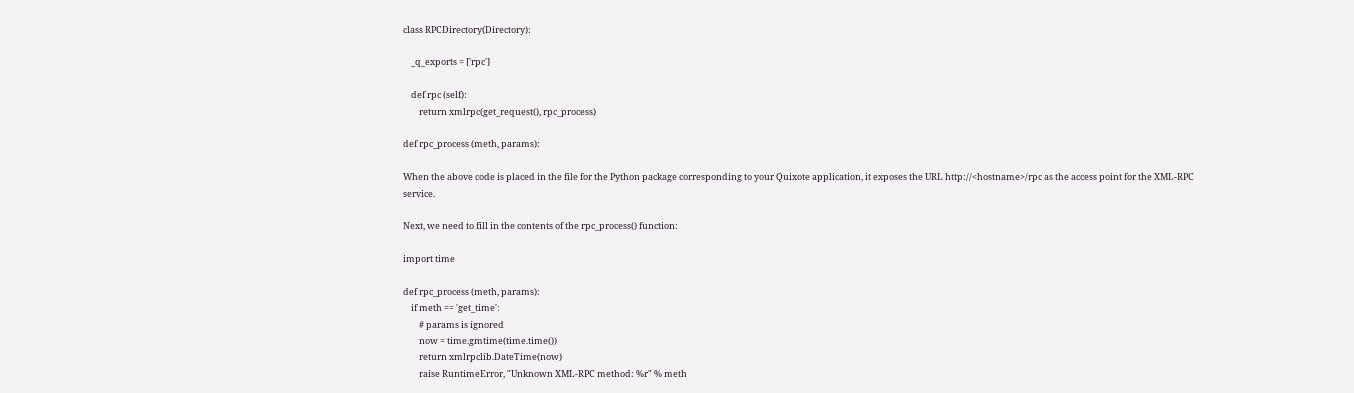class RPCDirectory(Directory):

    _q_exports = ['rpc']

    def rpc (self):
        return xmlrpc(get_request(), rpc_process)

def rpc_process (meth, params):

When the above code is placed in the file for the Python package corresponding to your Quixote application, it exposes the URL http://<hostname>/rpc as the access point for the XML-RPC service.

Next, we need to fill in the contents of the rpc_process() function:

import time

def rpc_process (meth, params):
    if meth == 'get_time':
        # params is ignored
        now = time.gmtime(time.time())
        return xmlrpclib.DateTime(now)
        raise RuntimeError, "Unknown XML-RPC method: %r" % meth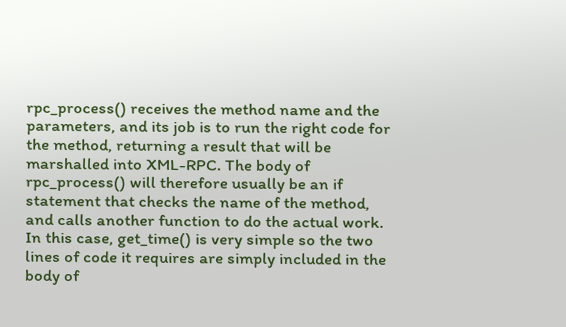rpc_process() receives the method name and the parameters, and its job is to run the right code for the method, returning a result that will be marshalled into XML-RPC. The body of rpc_process() will therefore usually be an if statement that checks the name of the method, and calls another function to do the actual work. In this case, get_time() is very simple so the two lines of code it requires are simply included in the body of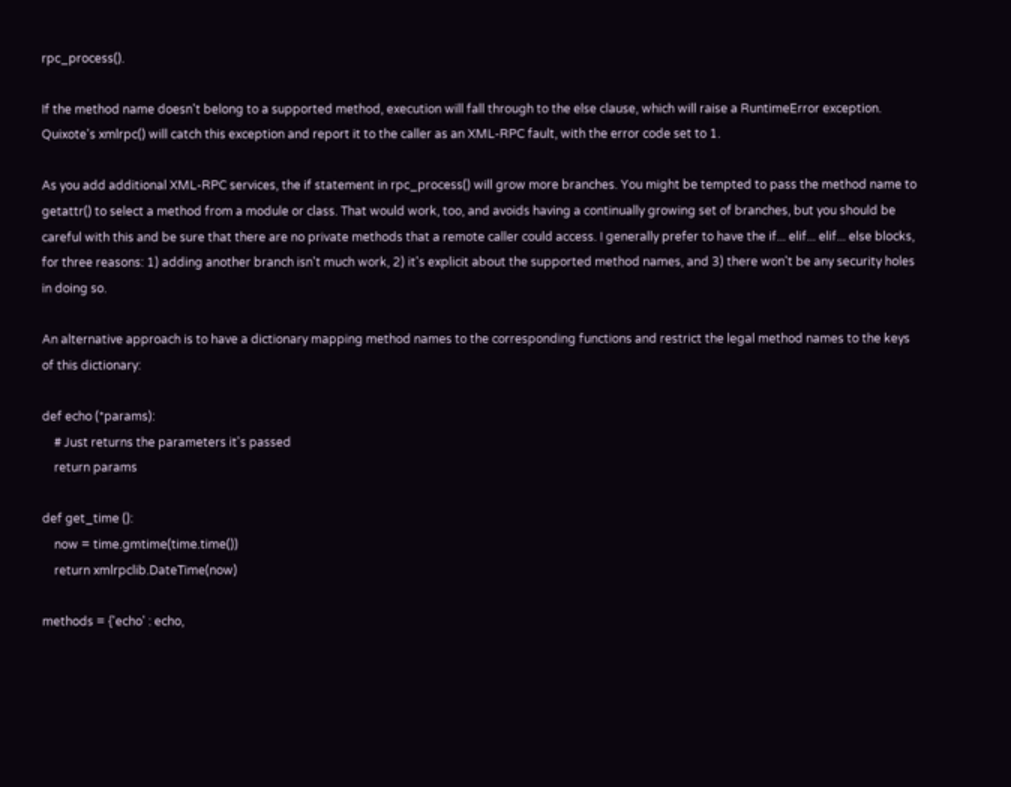rpc_process().

If the method name doesn't belong to a supported method, execution will fall through to the else clause, which will raise a RuntimeError exception. Quixote's xmlrpc() will catch this exception and report it to the caller as an XML-RPC fault, with the error code set to 1.

As you add additional XML-RPC services, the if statement in rpc_process() will grow more branches. You might be tempted to pass the method name to getattr() to select a method from a module or class. That would work, too, and avoids having a continually growing set of branches, but you should be careful with this and be sure that there are no private methods that a remote caller could access. I generally prefer to have the if... elif... elif... else blocks, for three reasons: 1) adding another branch isn't much work, 2) it's explicit about the supported method names, and 3) there won't be any security holes in doing so.

An alternative approach is to have a dictionary mapping method names to the corresponding functions and restrict the legal method names to the keys of this dictionary:

def echo (*params):
    # Just returns the parameters it's passed
    return params

def get_time ():
    now = time.gmtime(time.time())
    return xmlrpclib.DateTime(now)

methods = {'echo' : echo,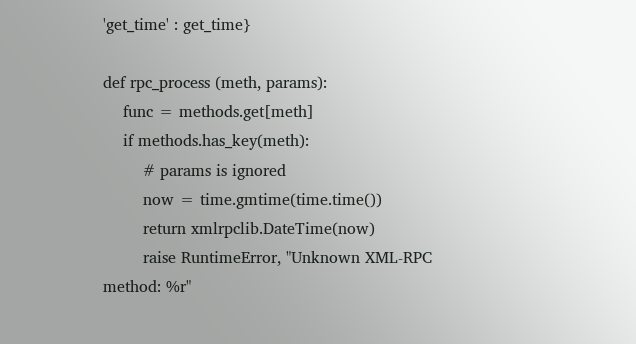'get_time' : get_time}

def rpc_process (meth, params):
    func = methods.get[meth]
    if methods.has_key(meth):
        # params is ignored
        now = time.gmtime(time.time())
        return xmlrpclib.DateTime(now)
        raise RuntimeError, "Unknown XML-RPC method: %r"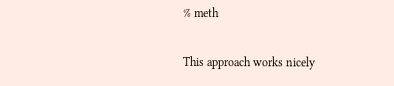% meth

This approach works nicely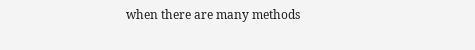when there are many methods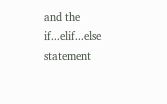and the if...elif...else statement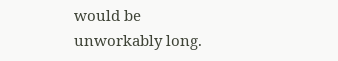would be unworkably long.